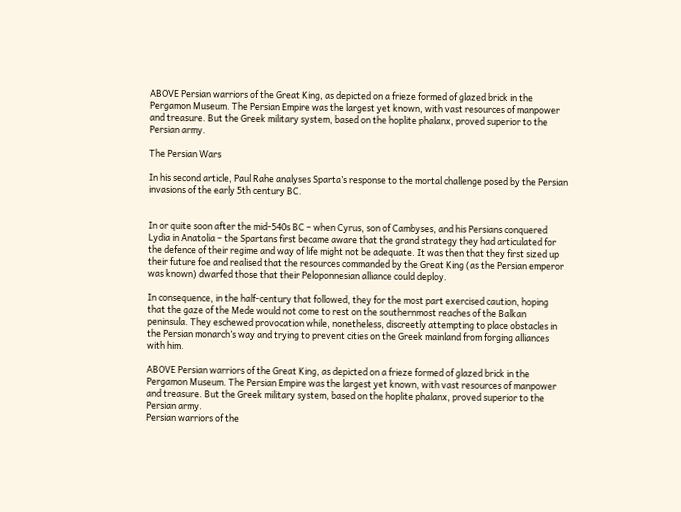ABOVE Persian warriors of the Great King, as depicted on a frieze formed of glazed brick in the Pergamon Museum. The Persian Empire was the largest yet known, with vast resources of manpower and treasure. But the Greek military system, based on the hoplite phalanx, proved superior to the Persian army.

The Persian Wars

In his second article, Paul Rahe analyses Sparta’s response to the mortal challenge posed by the Persian invasions of the early 5th century BC.


In or quite soon after the mid-540s BC – when Cyrus, son of Cambyses, and his Persians conquered Lydia in Anatolia – the Spartans first became aware that the grand strategy they had articulated for the defence of their regime and way of life might not be adequate. It was then that they first sized up their future foe and realised that the resources commanded by the Great King (as the Persian emperor was known) dwarfed those that their Peloponnesian alliance could deploy.

In consequence, in the half-century that followed, they for the most part exercised caution, hoping that the gaze of the Mede would not come to rest on the southernmost reaches of the Balkan peninsula. They eschewed provocation while, nonetheless, discreetly attempting to place obstacles in the Persian monarch’s way and trying to prevent cities on the Greek mainland from forging alliances with him.

ABOVE Persian warriors of the Great King, as depicted on a frieze formed of glazed brick in the Pergamon Museum. The Persian Empire was the largest yet known, with vast resources of manpower and treasure. But the Greek military system, based on the hoplite phalanx, proved superior to the Persian army.
Persian warriors of the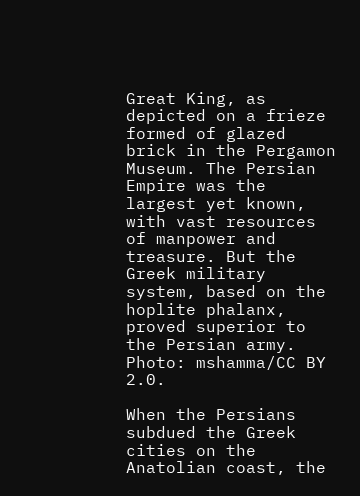Great King, as depicted on a frieze formed of glazed brick in the Pergamon Museum. The Persian Empire was the largest yet known, with vast resources of manpower and treasure. But the Greek military system, based on the hoplite phalanx, proved superior to the Persian army. Photo: mshamma/CC BY 2.0.

When the Persians subdued the Greek cities on the Anatolian coast, the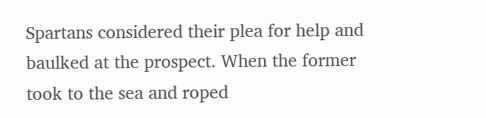Spartans considered their plea for help and baulked at the prospect. When the former took to the sea and roped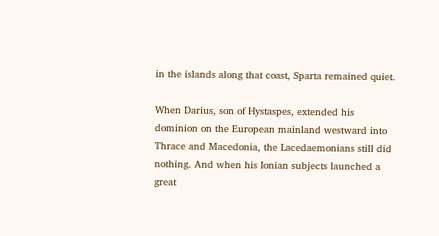in the islands along that coast, Sparta remained quiet.

When Darius, son of Hystaspes, extended his dominion on the European mainland westward into Thrace and Macedonia, the Lacedaemonians still did nothing. And when his Ionian subjects launched a great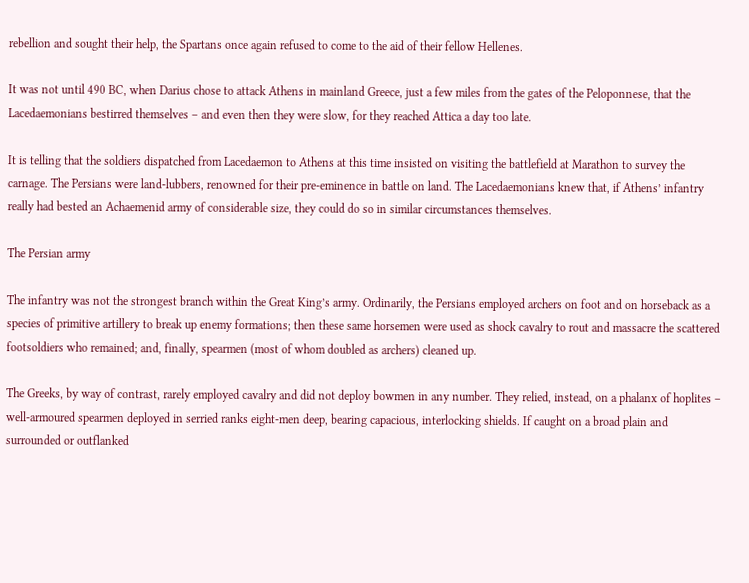rebellion and sought their help, the Spartans once again refused to come to the aid of their fellow Hellenes.

It was not until 490 BC, when Darius chose to attack Athens in mainland Greece, just a few miles from the gates of the Peloponnese, that the Lacedaemonians bestirred themselves – and even then they were slow, for they reached Attica a day too late.

It is telling that the soldiers dispatched from Lacedaemon to Athens at this time insisted on visiting the battlefield at Marathon to survey the carnage. The Persians were land-lubbers, renowned for their pre-eminence in battle on land. The Lacedaemonians knew that, if Athens’ infantry really had bested an Achaemenid army of considerable size, they could do so in similar circumstances themselves.

The Persian army

The infantry was not the strongest branch within the Great King’s army. Ordinarily, the Persians employed archers on foot and on horseback as a species of primitive artillery to break up enemy formations; then these same horsemen were used as shock cavalry to rout and massacre the scattered footsoldiers who remained; and, finally, spearmen (most of whom doubled as archers) cleaned up.

The Greeks, by way of contrast, rarely employed cavalry and did not deploy bowmen in any number. They relied, instead, on a phalanx of hoplites – well-armoured spearmen deployed in serried ranks eight-men deep, bearing capacious, interlocking shields. If caught on a broad plain and surrounded or outflanked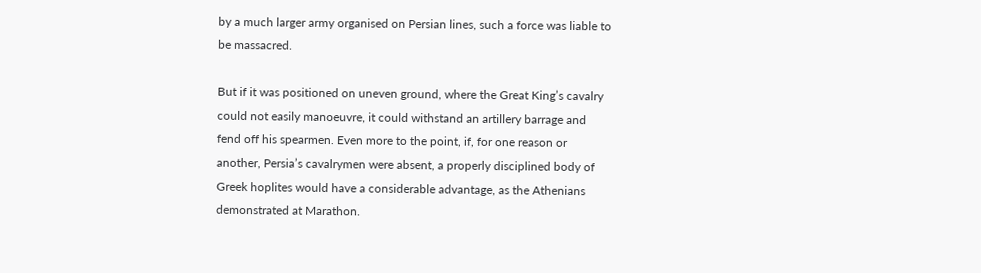by a much larger army organised on Persian lines, such a force was liable to be massacred.

But if it was positioned on uneven ground, where the Great King’s cavalry could not easily manoeuvre, it could withstand an artillery barrage and fend off his spearmen. Even more to the point, if, for one reason or another, Persia’s cavalrymen were absent, a properly disciplined body of Greek hoplites would have a considerable advantage, as the Athenians demonstrated at Marathon.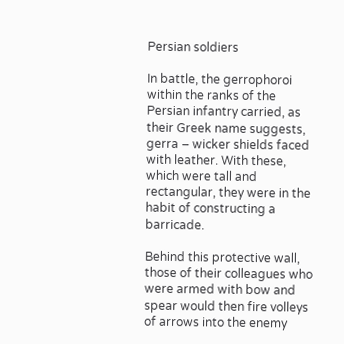Persian soldiers

In battle, the gerrophoroi within the ranks of the Persian infantry carried, as their Greek name suggests, gerra – wicker shields faced with leather. With these, which were tall and rectangular, they were in the habit of constructing a barricade.

Behind this protective wall, those of their colleagues who were armed with bow and spear would then fire volleys of arrows into the enemy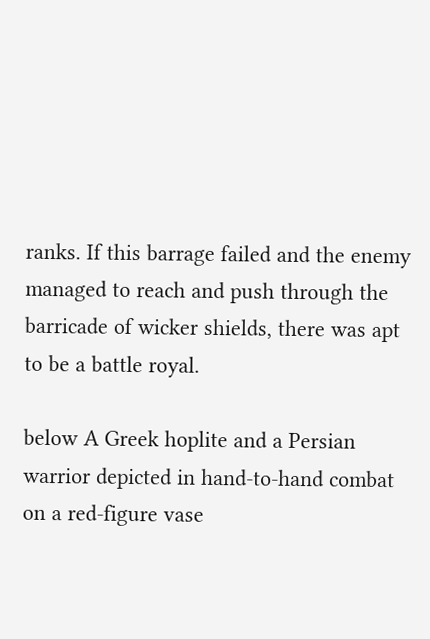ranks. If this barrage failed and the enemy managed to reach and push through the barricade of wicker shields, there was apt to be a battle royal.

below A Greek hoplite and a Persian warrior depicted in hand-to-hand combat on a red-figure vase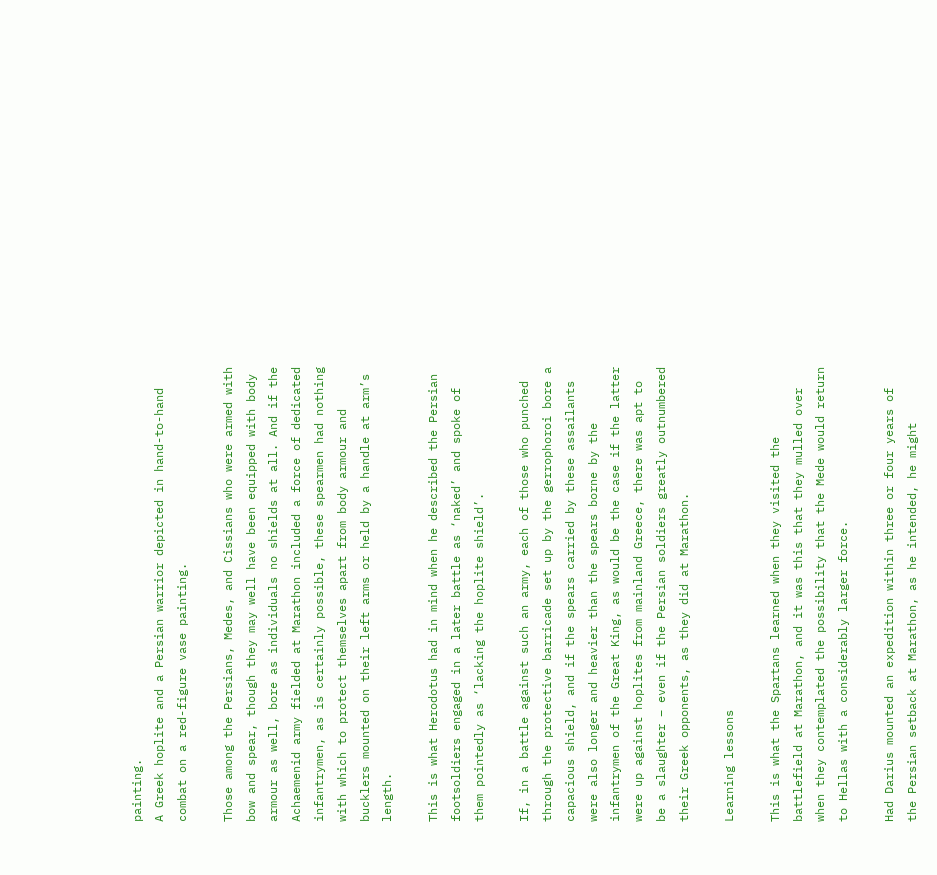painting.
A Greek hoplite and a Persian warrior depicted in hand-to-hand combat on a red-figure vase painting.

Those among the Persians, Medes, and Cissians who were armed with bow and spear, though they may well have been equipped with body armour as well, bore as individuals no shields at all. And if the Achaemenid army fielded at Marathon included a force of dedicated infantrymen, as is certainly possible, these spearmen had nothing with which to protect themselves apart from body armour and bucklers mounted on their left arms or held by a handle at arm’s length.

This is what Herodotus had in mind when he described the Persian footsoldiers engaged in a later battle as ‘naked’ and spoke of them pointedly as ‘lacking the hoplite shield’.

If, in a battle against such an army, each of those who punched through the protective barricade set up by the gerrophoroi bore a capacious shield, and if the spears carried by these assailants were also longer and heavier than the spears borne by the infantrymen of the Great King, as would be the case if the latter were up against hoplites from mainland Greece, there was apt to be a slaughter – even if the Persian soldiers greatly outnumbered their Greek opponents, as they did at Marathon.

Learning lessons

This is what the Spartans learned when they visited the battlefield at Marathon, and it was this that they mulled over when they contemplated the possibility that the Mede would return to Hellas with a considerably larger force.

Had Darius mounted an expedition within three or four years of the Persian setback at Marathon, as he intended, he might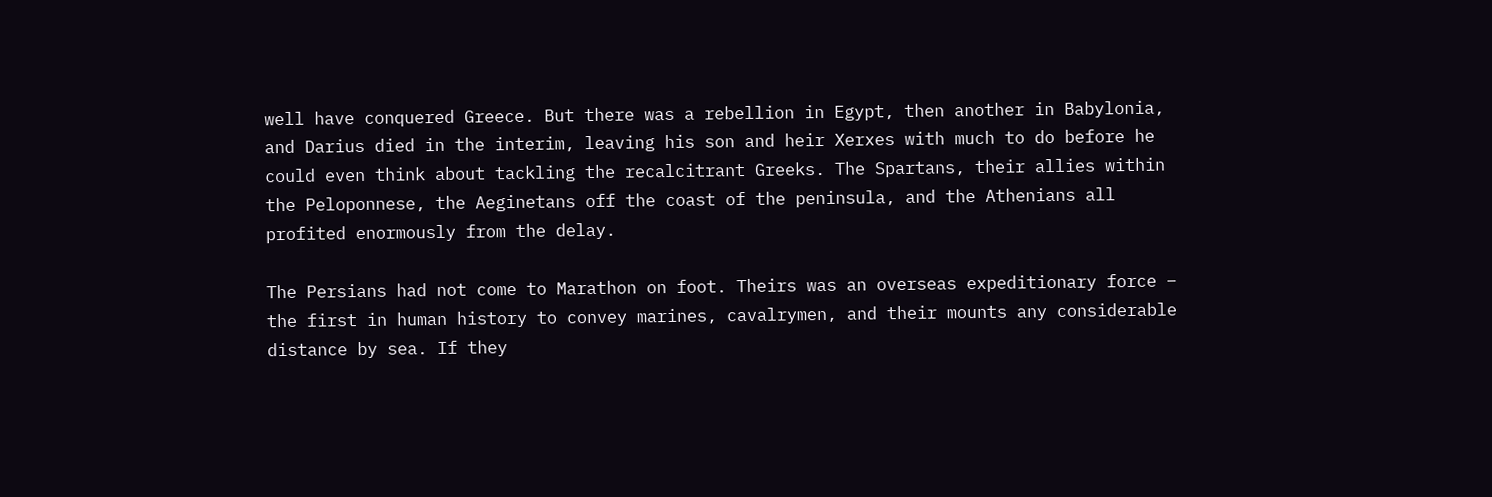well have conquered Greece. But there was a rebellion in Egypt, then another in Babylonia, and Darius died in the interim, leaving his son and heir Xerxes with much to do before he could even think about tackling the recalcitrant Greeks. The Spartans, their allies within the Peloponnese, the Aeginetans off the coast of the peninsula, and the Athenians all profited enormously from the delay.

The Persians had not come to Marathon on foot. Theirs was an overseas expeditionary force – the first in human history to convey marines, cavalrymen, and their mounts any considerable distance by sea. If they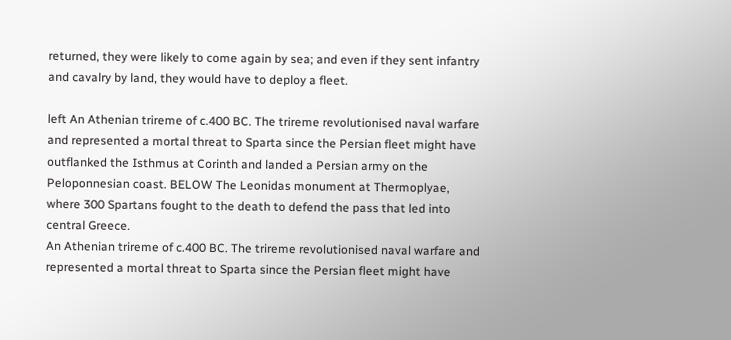returned, they were likely to come again by sea; and even if they sent infantry and cavalry by land, they would have to deploy a fleet.

left An Athenian trireme of c.400 BC. The trireme revolutionised naval warfare and represented a mortal threat to Sparta since the Persian fleet might have outflanked the Isthmus at Corinth and landed a Persian army on the Peloponnesian coast. BELOW The Leonidas monument at Thermoplyae, where 300 Spartans fought to the death to defend the pass that led into central Greece.
An Athenian trireme of c.400 BC. The trireme revolutionised naval warfare and represented a mortal threat to Sparta since the Persian fleet might have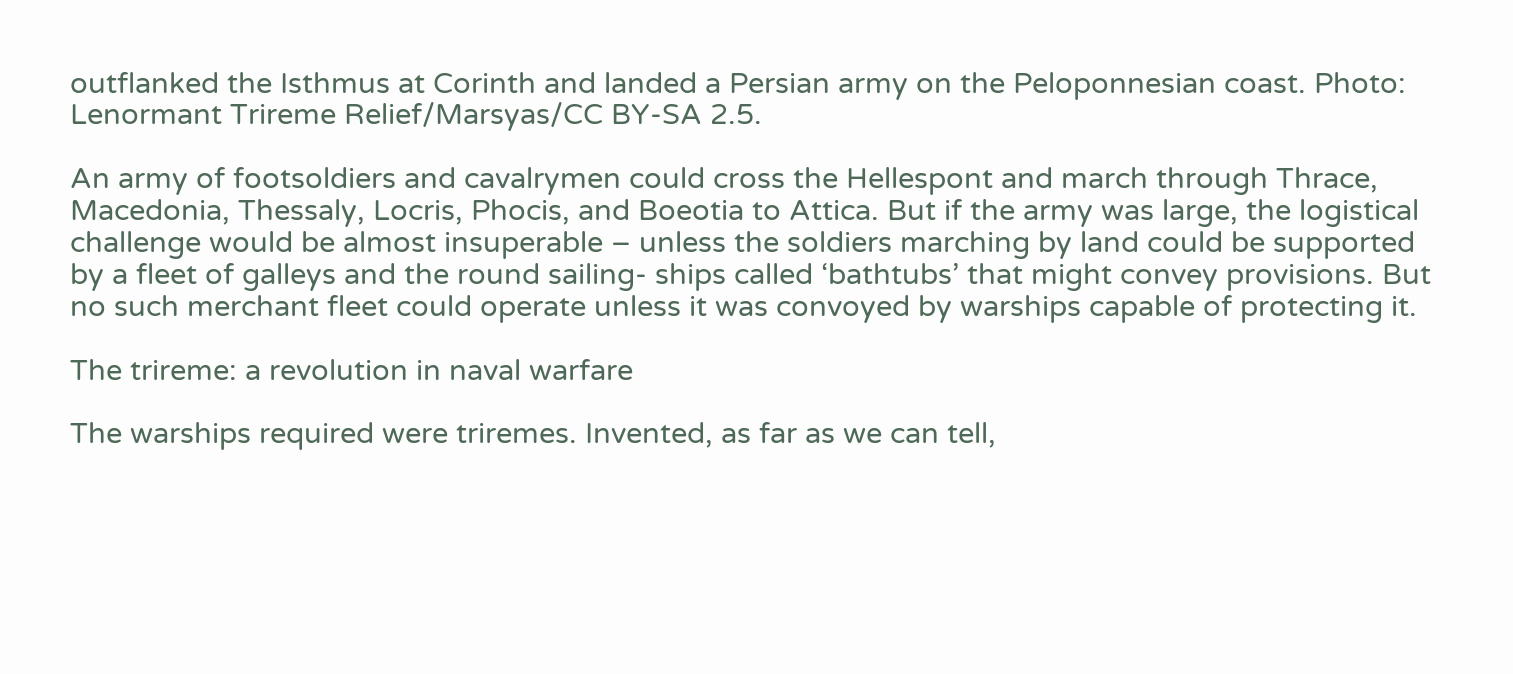outflanked the Isthmus at Corinth and landed a Persian army on the Peloponnesian coast. Photo: Lenormant Trireme Relief/Marsyas/CC BY-SA 2.5.

An army of footsoldiers and cavalrymen could cross the Hellespont and march through Thrace, Macedonia, Thessaly, Locris, Phocis, and Boeotia to Attica. But if the army was large, the logistical challenge would be almost insuperable – unless the soldiers marching by land could be supported by a fleet of galleys and the round sailing- ships called ‘bathtubs’ that might convey provisions. But no such merchant fleet could operate unless it was convoyed by warships capable of protecting it.

The trireme: a revolution in naval warfare

The warships required were triremes. Invented, as far as we can tell,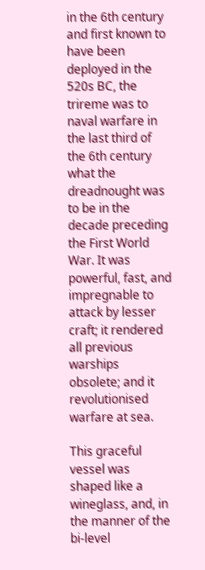in the 6th century and first known to have been deployed in the 520s BC, the trireme was to naval warfare in the last third of the 6th century what the dreadnought was to be in the decade preceding the First World War. It was powerful, fast, and impregnable to attack by lesser craft; it rendered all previous warships obsolete; and it revolutionised warfare at sea.

This graceful vessel was shaped like a wineglass, and, in the manner of the bi-level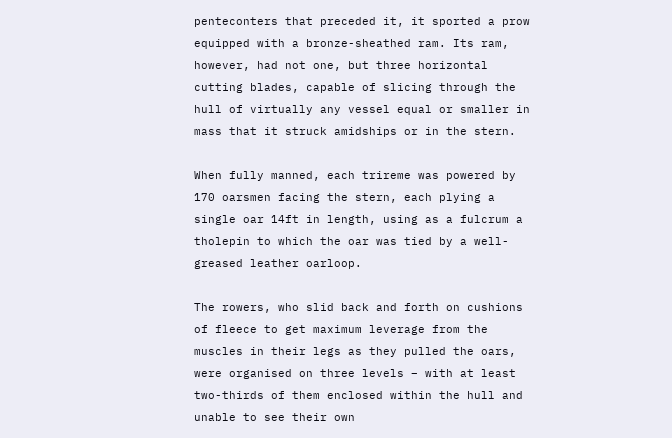penteconters that preceded it, it sported a prow equipped with a bronze-sheathed ram. Its ram, however, had not one, but three horizontal cutting blades, capable of slicing through the hull of virtually any vessel equal or smaller in mass that it struck amidships or in the stern.

When fully manned, each trireme was powered by 170 oarsmen facing the stern, each plying a single oar 14ft in length, using as a fulcrum a tholepin to which the oar was tied by a well-greased leather oarloop.

The rowers, who slid back and forth on cushions of fleece to get maximum leverage from the muscles in their legs as they pulled the oars, were organised on three levels – with at least two-thirds of them enclosed within the hull and unable to see their own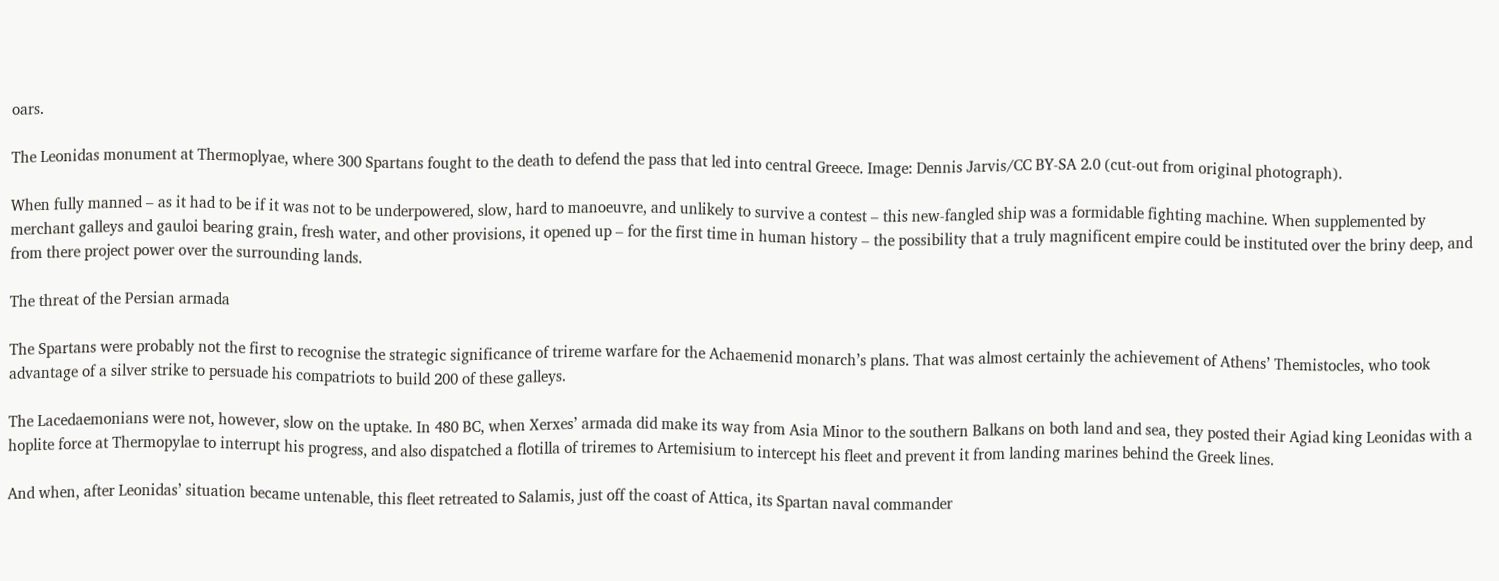oars.

The Leonidas monument at Thermoplyae, where 300 Spartans fought to the death to defend the pass that led into central Greece. Image: Dennis Jarvis/CC BY-SA 2.0 (cut-out from original photograph).

When fully manned – as it had to be if it was not to be underpowered, slow, hard to manoeuvre, and unlikely to survive a contest – this new-fangled ship was a formidable fighting machine. When supplemented by merchant galleys and gauloi bearing grain, fresh water, and other provisions, it opened up – for the first time in human history – the possibility that a truly magnificent empire could be instituted over the briny deep, and from there project power over the surrounding lands.

The threat of the Persian armada

The Spartans were probably not the first to recognise the strategic significance of trireme warfare for the Achaemenid monarch’s plans. That was almost certainly the achievement of Athens’ Themistocles, who took advantage of a silver strike to persuade his compatriots to build 200 of these galleys.

The Lacedaemonians were not, however, slow on the uptake. In 480 BC, when Xerxes’ armada did make its way from Asia Minor to the southern Balkans on both land and sea, they posted their Agiad king Leonidas with a hoplite force at Thermopylae to interrupt his progress, and also dispatched a flotilla of triremes to Artemisium to intercept his fleet and prevent it from landing marines behind the Greek lines.

And when, after Leonidas’ situation became untenable, this fleet retreated to Salamis, just off the coast of Attica, its Spartan naval commander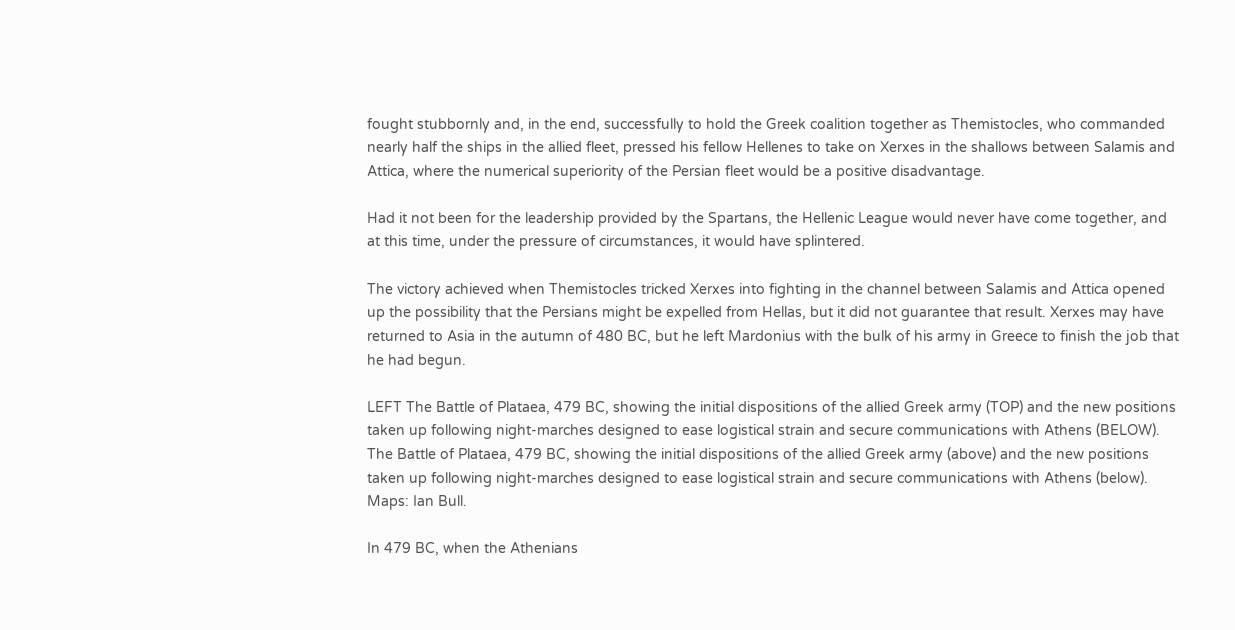fought stubbornly and, in the end, successfully to hold the Greek coalition together as Themistocles, who commanded nearly half the ships in the allied fleet, pressed his fellow Hellenes to take on Xerxes in the shallows between Salamis and Attica, where the numerical superiority of the Persian fleet would be a positive disadvantage.

Had it not been for the leadership provided by the Spartans, the Hellenic League would never have come together, and at this time, under the pressure of circumstances, it would have splintered.

The victory achieved when Themistocles tricked Xerxes into fighting in the channel between Salamis and Attica opened up the possibility that the Persians might be expelled from Hellas, but it did not guarantee that result. Xerxes may have returned to Asia in the autumn of 480 BC, but he left Mardonius with the bulk of his army in Greece to finish the job that he had begun.

LEFT The Battle of Plataea, 479 BC, showing the initial dispositions of the allied Greek army (TOP) and the new positions taken up following night-marches designed to ease logistical strain and secure communications with Athens (BELOW).
The Battle of Plataea, 479 BC, showing the initial dispositions of the allied Greek army (above) and the new positions taken up following night-marches designed to ease logistical strain and secure communications with Athens (below). Maps: Ian Bull.

In 479 BC, when the Athenians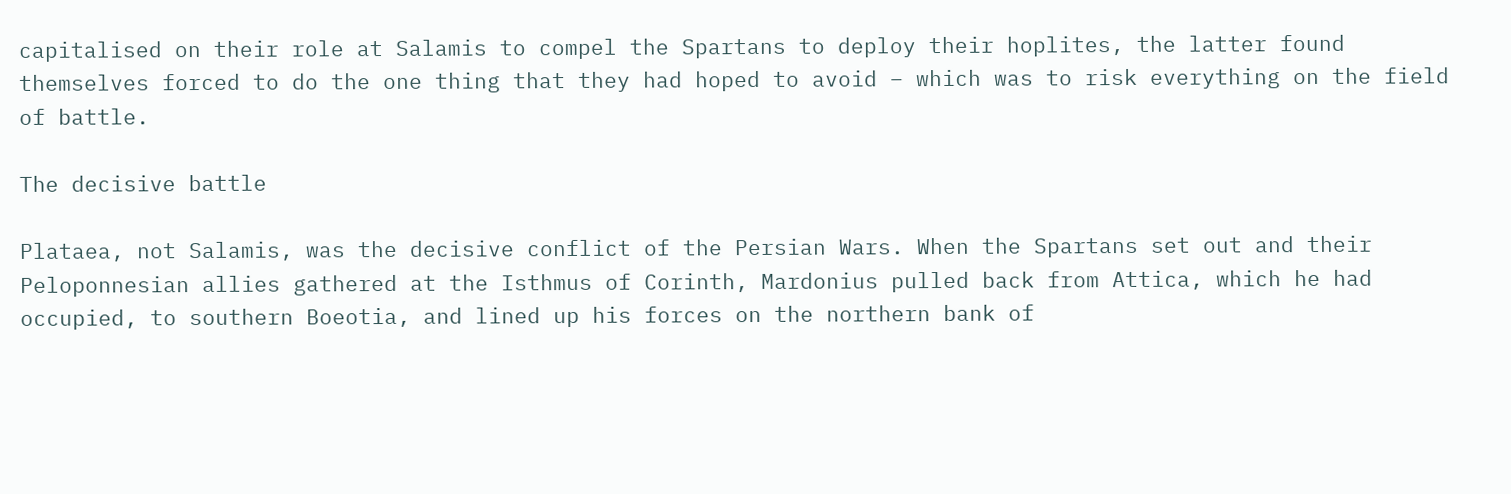capitalised on their role at Salamis to compel the Spartans to deploy their hoplites, the latter found themselves forced to do the one thing that they had hoped to avoid – which was to risk everything on the field of battle.

The decisive battle

Plataea, not Salamis, was the decisive conflict of the Persian Wars. When the Spartans set out and their Peloponnesian allies gathered at the Isthmus of Corinth, Mardonius pulled back from Attica, which he had occupied, to southern Boeotia, and lined up his forces on the northern bank of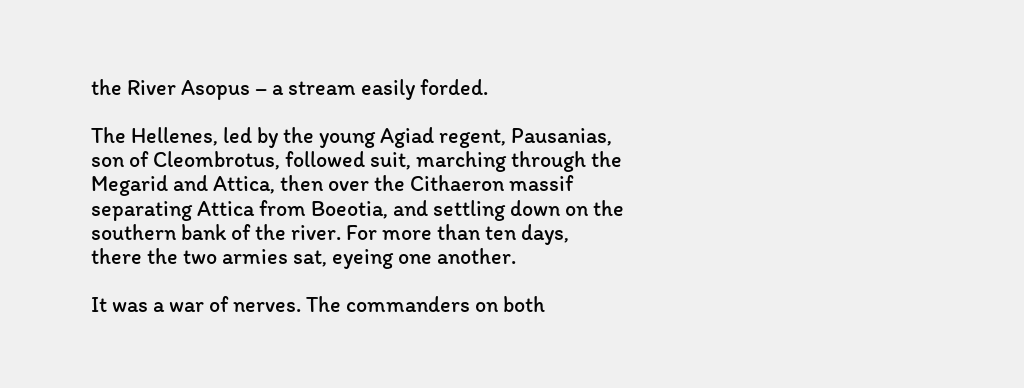the River Asopus – a stream easily forded.

The Hellenes, led by the young Agiad regent, Pausanias, son of Cleombrotus, followed suit, marching through the Megarid and Attica, then over the Cithaeron massif separating Attica from Boeotia, and settling down on the southern bank of the river. For more than ten days, there the two armies sat, eyeing one another.

It was a war of nerves. The commanders on both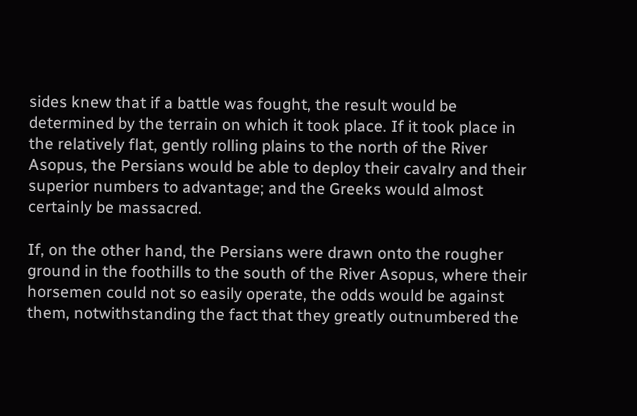sides knew that if a battle was fought, the result would be determined by the terrain on which it took place. If it took place in the relatively flat, gently rolling plains to the north of the River Asopus, the Persians would be able to deploy their cavalry and their superior numbers to advantage; and the Greeks would almost certainly be massacred.

If, on the other hand, the Persians were drawn onto the rougher ground in the foothills to the south of the River Asopus, where their horsemen could not so easily operate, the odds would be against them, notwithstanding the fact that they greatly outnumbered the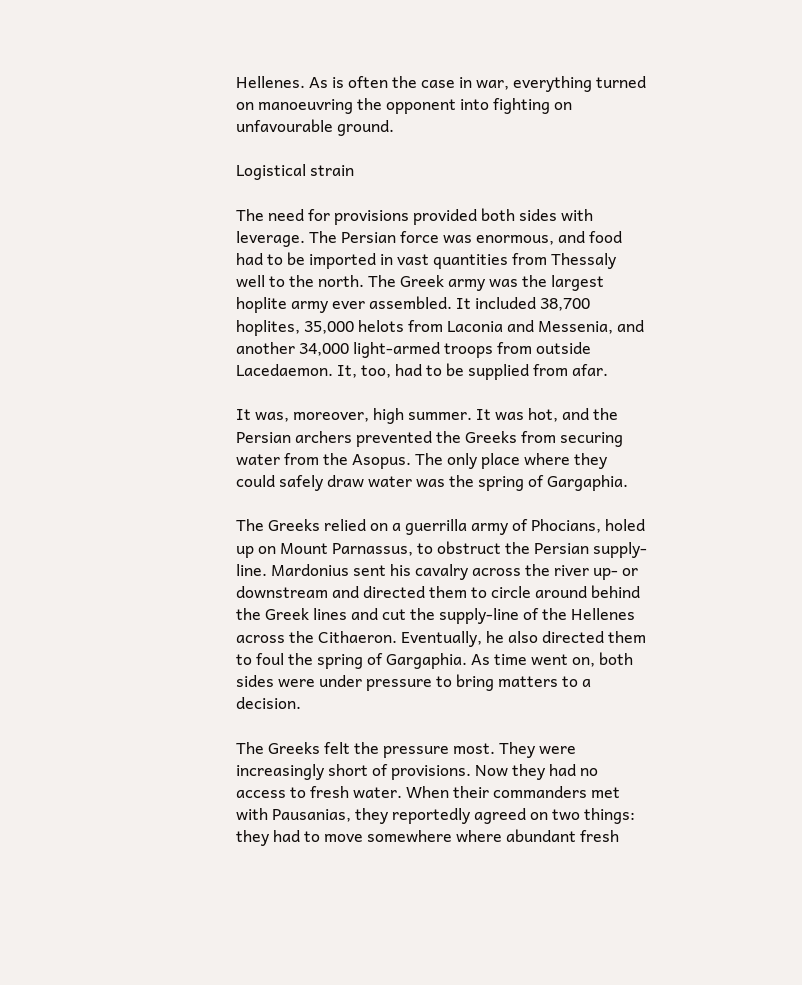Hellenes. As is often the case in war, everything turned on manoeuvring the opponent into fighting on unfavourable ground.

Logistical strain

The need for provisions provided both sides with leverage. The Persian force was enormous, and food had to be imported in vast quantities from Thessaly well to the north. The Greek army was the largest hoplite army ever assembled. It included 38,700 hoplites, 35,000 helots from Laconia and Messenia, and another 34,000 light-armed troops from outside Lacedaemon. It, too, had to be supplied from afar.

It was, moreover, high summer. It was hot, and the Persian archers prevented the Greeks from securing water from the Asopus. The only place where they could safely draw water was the spring of Gargaphia.

The Greeks relied on a guerrilla army of Phocians, holed up on Mount Parnassus, to obstruct the Persian supply-line. Mardonius sent his cavalry across the river up- or downstream and directed them to circle around behind the Greek lines and cut the supply-line of the Hellenes across the Cithaeron. Eventually, he also directed them to foul the spring of Gargaphia. As time went on, both sides were under pressure to bring matters to a decision.

The Greeks felt the pressure most. They were increasingly short of provisions. Now they had no access to fresh water. When their commanders met with Pausanias, they reportedly agreed on two things: they had to move somewhere where abundant fresh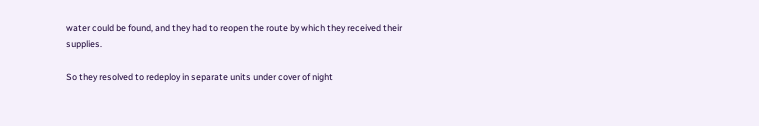water could be found, and they had to reopen the route by which they received their supplies.

So they resolved to redeploy in separate units under cover of night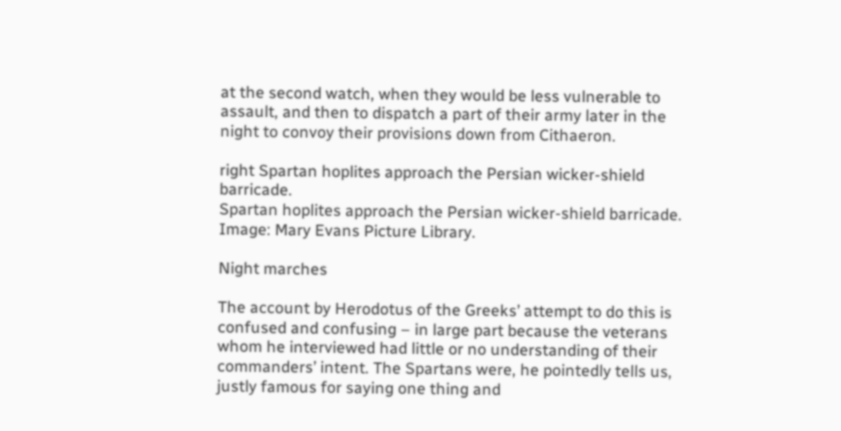at the second watch, when they would be less vulnerable to assault, and then to dispatch a part of their army later in the night to convoy their provisions down from Cithaeron.

right Spartan hoplites approach the Persian wicker-shield barricade.
Spartan hoplites approach the Persian wicker-shield barricade. Image: Mary Evans Picture Library.

Night marches

The account by Herodotus of the Greeks’ attempt to do this is confused and confusing – in large part because the veterans whom he interviewed had little or no understanding of their commanders’ intent. The Spartans were, he pointedly tells us, justly famous for saying one thing and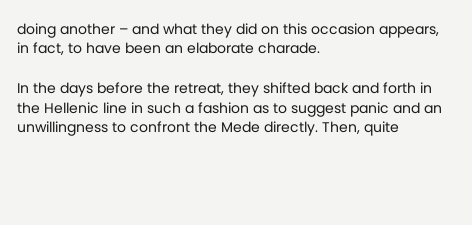doing another – and what they did on this occasion appears, in fact, to have been an elaborate charade.

In the days before the retreat, they shifted back and forth in the Hellenic line in such a fashion as to suggest panic and an unwillingness to confront the Mede directly. Then, quite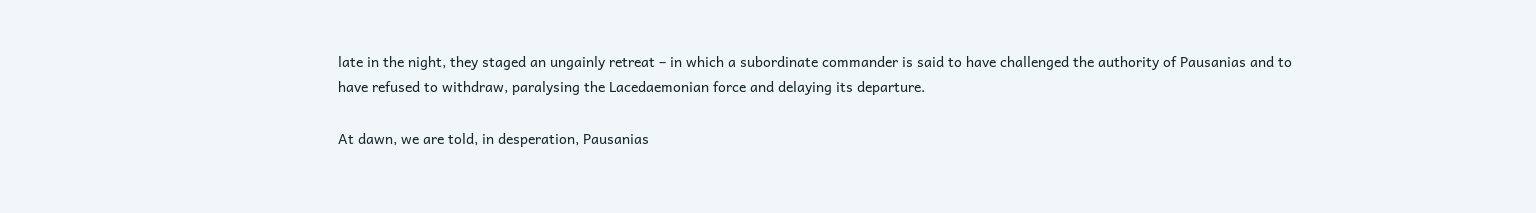late in the night, they staged an ungainly retreat – in which a subordinate commander is said to have challenged the authority of Pausanias and to have refused to withdraw, paralysing the Lacedaemonian force and delaying its departure.

At dawn, we are told, in desperation, Pausanias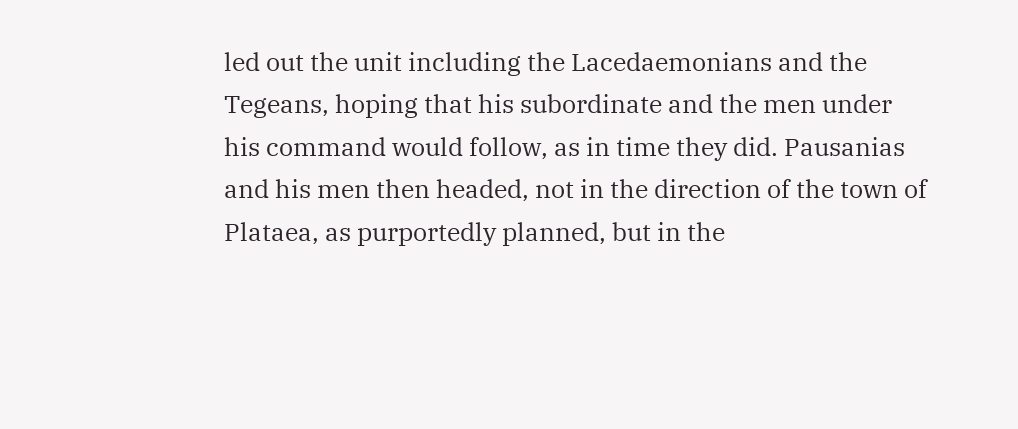led out the unit including the Lacedaemonians and the Tegeans, hoping that his subordinate and the men under his command would follow, as in time they did. Pausanias and his men then headed, not in the direction of the town of Plataea, as purportedly planned, but in the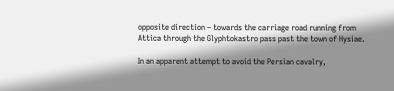opposite direction – towards the carriage road running from Attica through the Glyphtokastro pass past the town of Hysiae.

In an apparent attempt to avoid the Persian cavalry,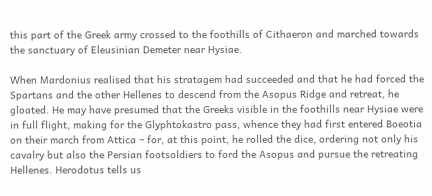this part of the Greek army crossed to the foothills of Cithaeron and marched towards the sanctuary of Eleusinian Demeter near Hysiae.

When Mardonius realised that his stratagem had succeeded and that he had forced the Spartans and the other Hellenes to descend from the Asopus Ridge and retreat, he gloated. He may have presumed that the Greeks visible in the foothills near Hysiae were in full flight, making for the Glyphtokastro pass, whence they had first entered Boeotia on their march from Attica – for, at this point, he rolled the dice, ordering not only his cavalry but also the Persian footsoldiers to ford the Asopus and pursue the retreating Hellenes. Herodotus tells us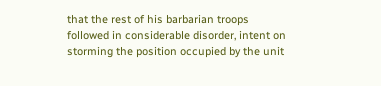that the rest of his barbarian troops followed in considerable disorder, intent on storming the position occupied by the unit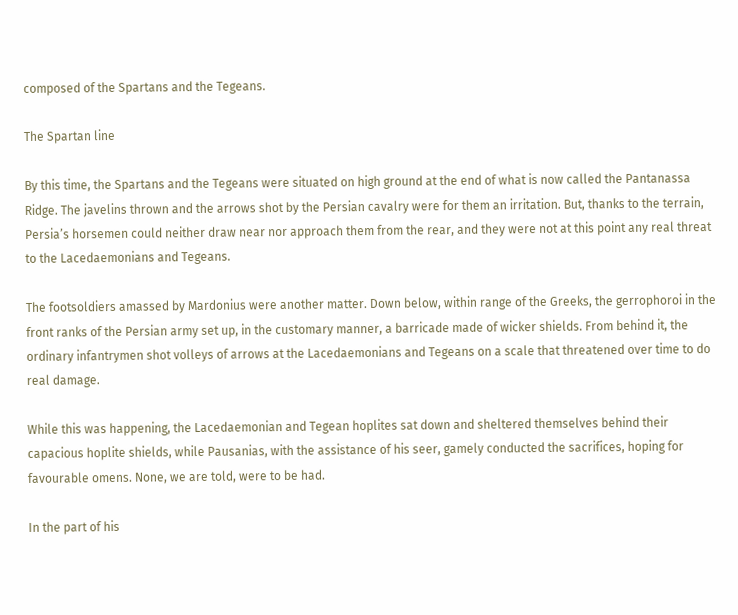composed of the Spartans and the Tegeans.

The Spartan line

By this time, the Spartans and the Tegeans were situated on high ground at the end of what is now called the Pantanassa Ridge. The javelins thrown and the arrows shot by the Persian cavalry were for them an irritation. But, thanks to the terrain, Persia’s horsemen could neither draw near nor approach them from the rear, and they were not at this point any real threat to the Lacedaemonians and Tegeans.

The footsoldiers amassed by Mardonius were another matter. Down below, within range of the Greeks, the gerrophoroi in the front ranks of the Persian army set up, in the customary manner, a barricade made of wicker shields. From behind it, the ordinary infantrymen shot volleys of arrows at the Lacedaemonians and Tegeans on a scale that threatened over time to do real damage.

While this was happening, the Lacedaemonian and Tegean hoplites sat down and sheltered themselves behind their capacious hoplite shields, while Pausanias, with the assistance of his seer, gamely conducted the sacrifices, hoping for favourable omens. None, we are told, were to be had.

In the part of his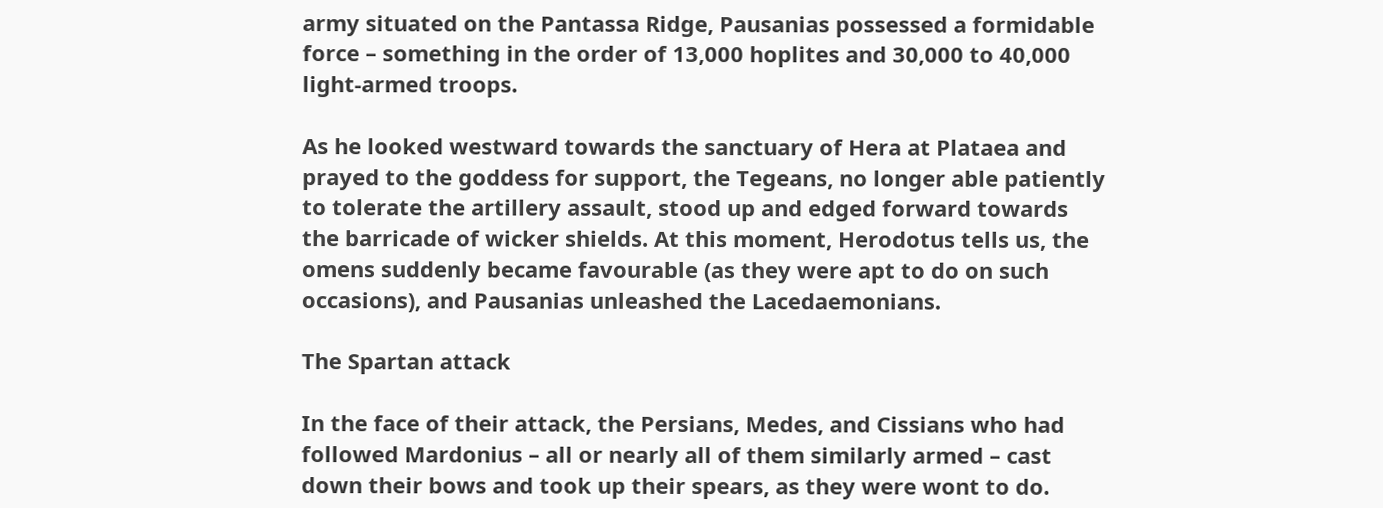army situated on the Pantassa Ridge, Pausanias possessed a formidable force – something in the order of 13,000 hoplites and 30,000 to 40,000 light-armed troops.

As he looked westward towards the sanctuary of Hera at Plataea and prayed to the goddess for support, the Tegeans, no longer able patiently to tolerate the artillery assault, stood up and edged forward towards the barricade of wicker shields. At this moment, Herodotus tells us, the omens suddenly became favourable (as they were apt to do on such occasions), and Pausanias unleashed the Lacedaemonians.

The Spartan attack

In the face of their attack, the Persians, Medes, and Cissians who had followed Mardonius – all or nearly all of them similarly armed – cast down their bows and took up their spears, as they were wont to do.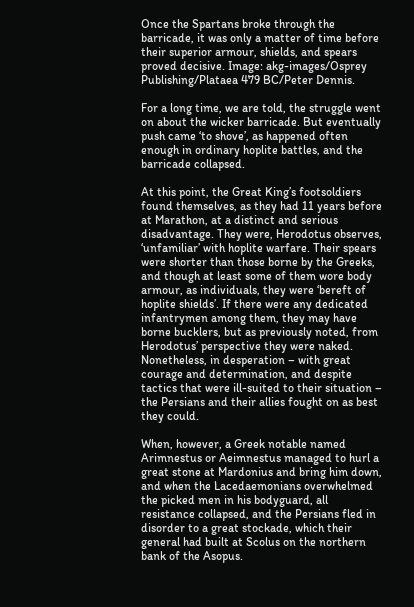Once the Spartans broke through the barricade, it was only a matter of time before their superior armour, shields, and spears proved decisive. Image: akg-images/Osprey Publishing/Plataea 479 BC/Peter Dennis.

For a long time, we are told, the struggle went on about the wicker barricade. But eventually push came ‘to shove’, as happened often enough in ordinary hoplite battles, and the barricade collapsed.

At this point, the Great King’s footsoldiers found themselves, as they had 11 years before at Marathon, at a distinct and serious disadvantage. They were, Herodotus observes, ‘unfamiliar’ with hoplite warfare. Their spears were shorter than those borne by the Greeks, and though at least some of them wore body armour, as individuals, they were ‘bereft of hoplite shields’. If there were any dedicated infantrymen among them, they may have borne bucklers, but as previously noted, from Herodotus’ perspective they were naked. Nonetheless, in desperation – with great courage and determination, and despite tactics that were ill-suited to their situation – the Persians and their allies fought on as best they could.

When, however, a Greek notable named Arimnestus or Aeimnestus managed to hurl a great stone at Mardonius and bring him down, and when the Lacedaemonians overwhelmed the picked men in his bodyguard, all resistance collapsed, and the Persians fled in disorder to a great stockade, which their general had built at Scolus on the northern bank of the Asopus.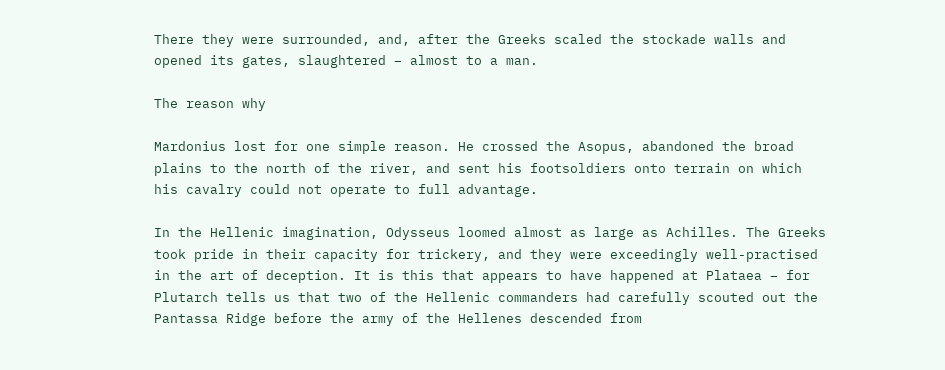There they were surrounded, and, after the Greeks scaled the stockade walls and opened its gates, slaughtered – almost to a man.

The reason why

Mardonius lost for one simple reason. He crossed the Asopus, abandoned the broad plains to the north of the river, and sent his footsoldiers onto terrain on which his cavalry could not operate to full advantage.

In the Hellenic imagination, Odysseus loomed almost as large as Achilles. The Greeks took pride in their capacity for trickery, and they were exceedingly well-practised in the art of deception. It is this that appears to have happened at Plataea – for Plutarch tells us that two of the Hellenic commanders had carefully scouted out the Pantassa Ridge before the army of the Hellenes descended from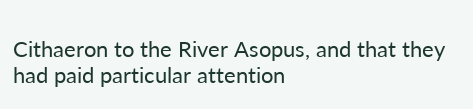Cithaeron to the River Asopus, and that they had paid particular attention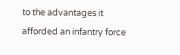to the advantages it afforded an infantry force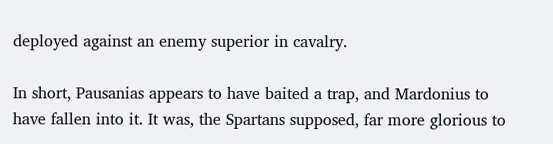deployed against an enemy superior in cavalry.

In short, Pausanias appears to have baited a trap, and Mardonius to have fallen into it. It was, the Spartans supposed, far more glorious to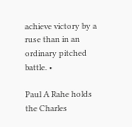achieve victory by a ruse than in an ordinary pitched battle. •

Paul A Rahe holds the Charles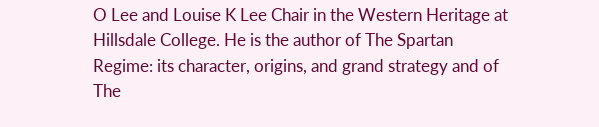O Lee and Louise K Lee Chair in the Western Heritage at Hillsdale College. He is the author of The Spartan Regime: its character, origins, and grand strategy and of The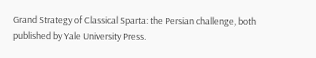Grand Strategy of Classical Sparta: the Persian challenge, both published by Yale University Press.